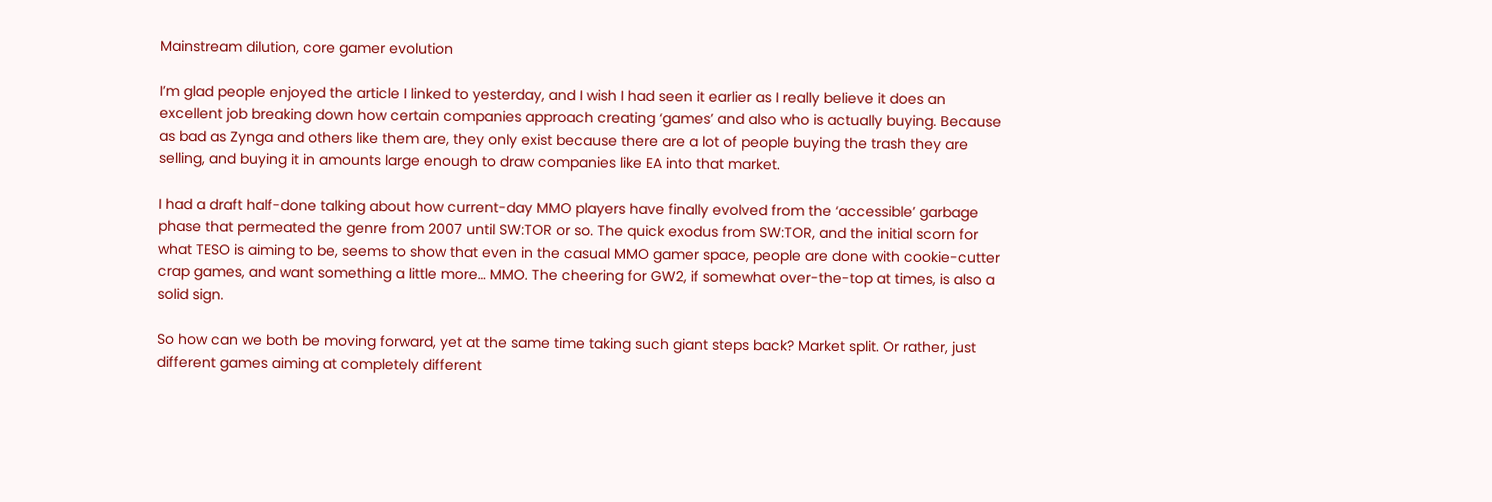Mainstream dilution, core gamer evolution

I’m glad people enjoyed the article I linked to yesterday, and I wish I had seen it earlier as I really believe it does an excellent job breaking down how certain companies approach creating ‘games’ and also who is actually buying. Because as bad as Zynga and others like them are, they only exist because there are a lot of people buying the trash they are selling, and buying it in amounts large enough to draw companies like EA into that market.

I had a draft half-done talking about how current-day MMO players have finally evolved from the ‘accessible’ garbage phase that permeated the genre from 2007 until SW:TOR or so. The quick exodus from SW:TOR, and the initial scorn for what TESO is aiming to be, seems to show that even in the casual MMO gamer space, people are done with cookie-cutter crap games, and want something a little more… MMO. The cheering for GW2, if somewhat over-the-top at times, is also a solid sign.

So how can we both be moving forward, yet at the same time taking such giant steps back? Market split. Or rather, just different games aiming at completely different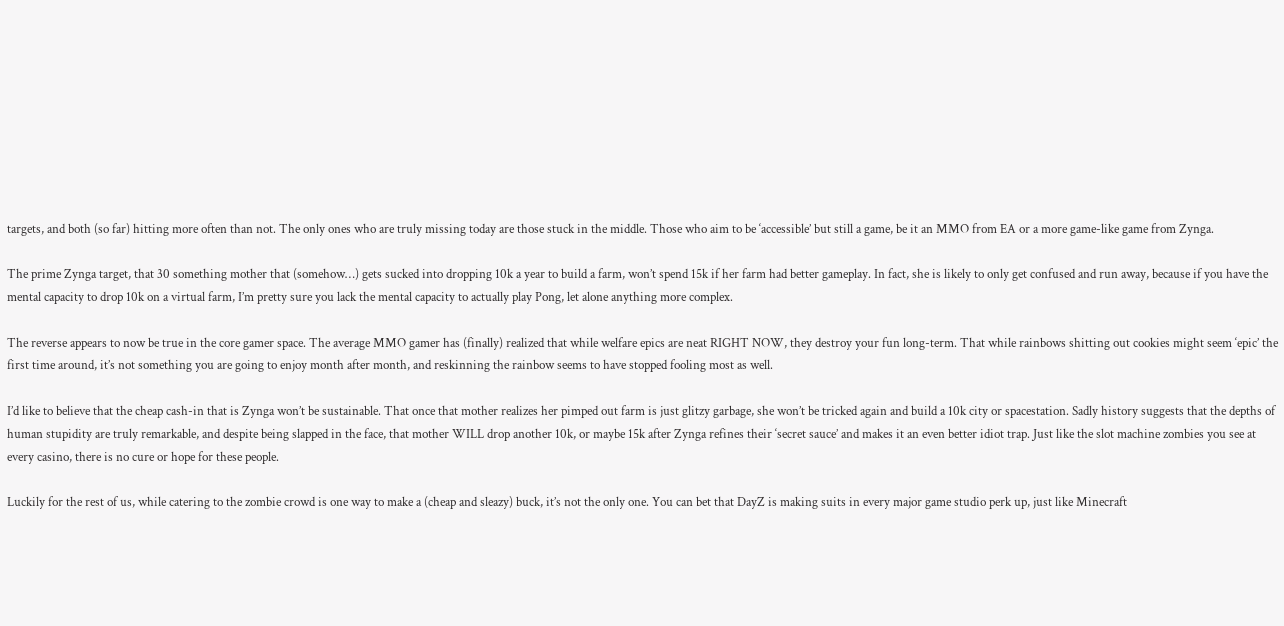targets, and both (so far) hitting more often than not. The only ones who are truly missing today are those stuck in the middle. Those who aim to be ‘accessible’ but still a game, be it an MMO from EA or a more game-like game from Zynga.

The prime Zynga target, that 30 something mother that (somehow…) gets sucked into dropping 10k a year to build a farm, won’t spend 15k if her farm had better gameplay. In fact, she is likely to only get confused and run away, because if you have the mental capacity to drop 10k on a virtual farm, I’m pretty sure you lack the mental capacity to actually play Pong, let alone anything more complex.

The reverse appears to now be true in the core gamer space. The average MMO gamer has (finally) realized that while welfare epics are neat RIGHT NOW, they destroy your fun long-term. That while rainbows shitting out cookies might seem ‘epic’ the first time around, it’s not something you are going to enjoy month after month, and reskinning the rainbow seems to have stopped fooling most as well.

I’d like to believe that the cheap cash-in that is Zynga won’t be sustainable. That once that mother realizes her pimped out farm is just glitzy garbage, she won’t be tricked again and build a 10k city or spacestation. Sadly history suggests that the depths of human stupidity are truly remarkable, and despite being slapped in the face, that mother WILL drop another 10k, or maybe 15k after Zynga refines their ‘secret sauce’ and makes it an even better idiot trap. Just like the slot machine zombies you see at every casino, there is no cure or hope for these people.

Luckily for the rest of us, while catering to the zombie crowd is one way to make a (cheap and sleazy) buck, it’s not the only one. You can bet that DayZ is making suits in every major game studio perk up, just like Minecraft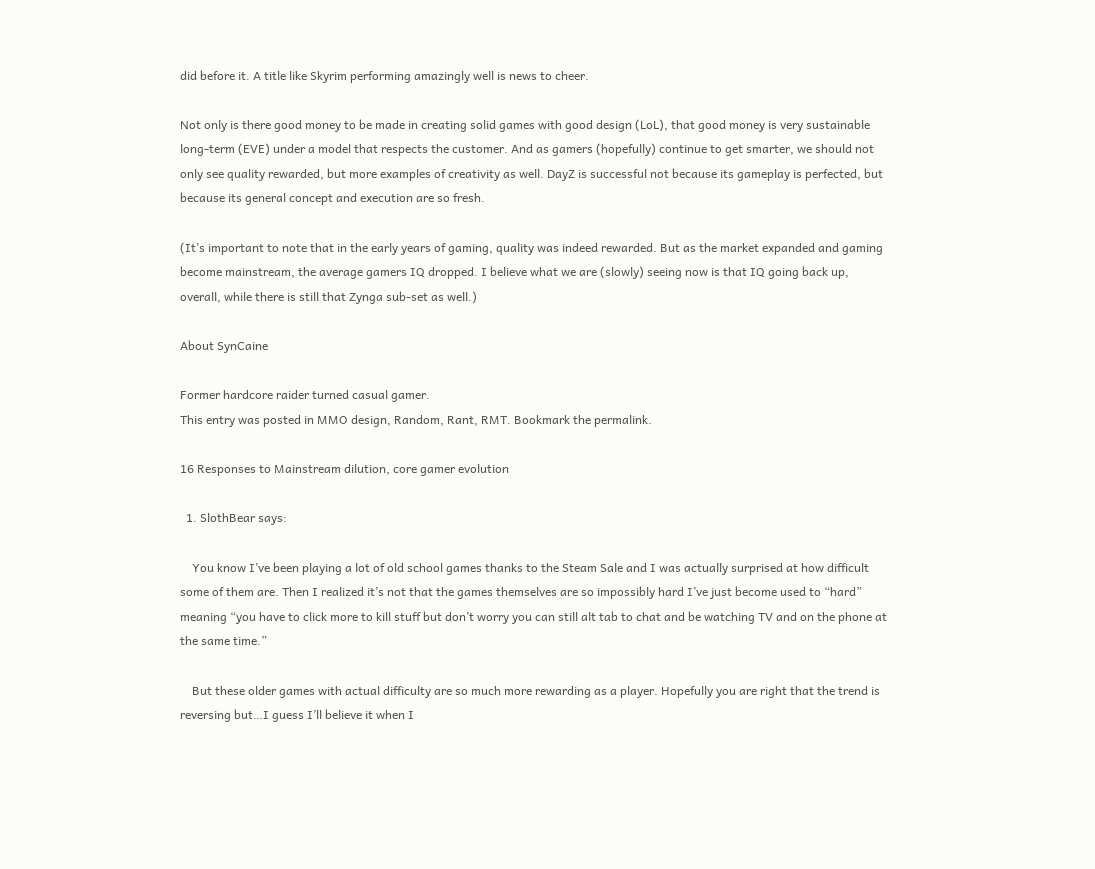did before it. A title like Skyrim performing amazingly well is news to cheer.

Not only is there good money to be made in creating solid games with good design (LoL), that good money is very sustainable long-term (EVE) under a model that respects the customer. And as gamers (hopefully) continue to get smarter, we should not only see quality rewarded, but more examples of creativity as well. DayZ is successful not because its gameplay is perfected, but because its general concept and execution are so fresh.

(It’s important to note that in the early years of gaming, quality was indeed rewarded. But as the market expanded and gaming become mainstream, the average gamers IQ dropped. I believe what we are (slowly) seeing now is that IQ going back up, overall, while there is still that Zynga sub-set as well.)

About SynCaine

Former hardcore raider turned casual gamer.
This entry was posted in MMO design, Random, Rant, RMT. Bookmark the permalink.

16 Responses to Mainstream dilution, core gamer evolution

  1. SlothBear says:

    You know I’ve been playing a lot of old school games thanks to the Steam Sale and I was actually surprised at how difficult some of them are. Then I realized it’s not that the games themselves are so impossibly hard I’ve just become used to “hard” meaning “you have to click more to kill stuff but don’t worry you can still alt tab to chat and be watching TV and on the phone at the same time.”

    But these older games with actual difficulty are so much more rewarding as a player. Hopefully you are right that the trend is reversing but…I guess I’ll believe it when I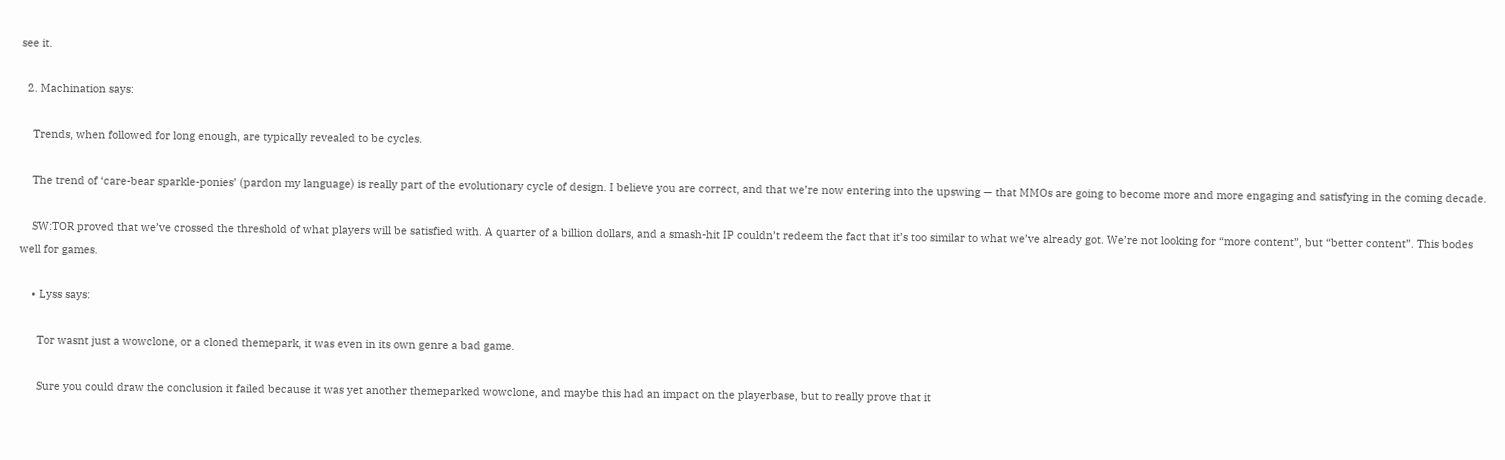see it.

  2. Machination says:

    Trends, when followed for long enough, are typically revealed to be cycles.

    The trend of ‘care-bear sparkle-ponies’ (pardon my language) is really part of the evolutionary cycle of design. I believe you are correct, and that we’re now entering into the upswing — that MMOs are going to become more and more engaging and satisfying in the coming decade.

    SW:TOR proved that we’ve crossed the threshold of what players will be satisfied with. A quarter of a billion dollars, and a smash-hit IP couldn’t redeem the fact that it’s too similar to what we’ve already got. We’re not looking for “more content”, but “better content”. This bodes well for games.

    • Lyss says:

      Tor wasnt just a wowclone, or a cloned themepark, it was even in its own genre a bad game.

      Sure you could draw the conclusion it failed because it was yet another themeparked wowclone, and maybe this had an impact on the playerbase, but to really prove that it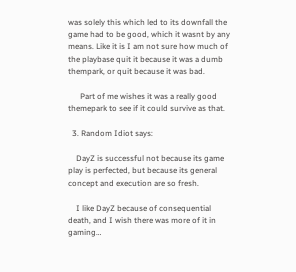was solely this which led to its downfall the game had to be good, which it wasnt by any means. Like it is I am not sure how much of the playbase quit it because it was a dumb thempark, or quit because it was bad.

      Part of me wishes it was a really good themepark to see if it could survive as that.

  3. Random Idiot says:

    DayZ is successful not because its game play is perfected, but because its general concept and execution are so fresh.

    I like DayZ because of consequential death, and I wish there was more of it in gaming…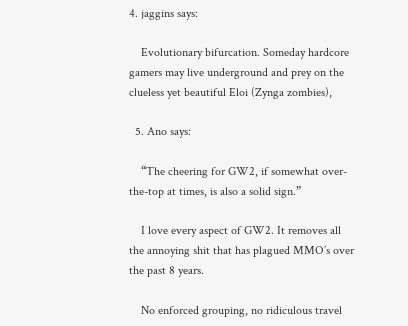4. jaggins says:

    Evolutionary bifurcation. Someday hardcore gamers may live underground and prey on the clueless yet beautiful Eloi (Zynga zombies),

  5. Ano says:

    “The cheering for GW2, if somewhat over-the-top at times, is also a solid sign.”

    I love every aspect of GW2. It removes all the annoying shit that has plagued MMO’s over the past 8 years.

    No enforced grouping, no ridiculous travel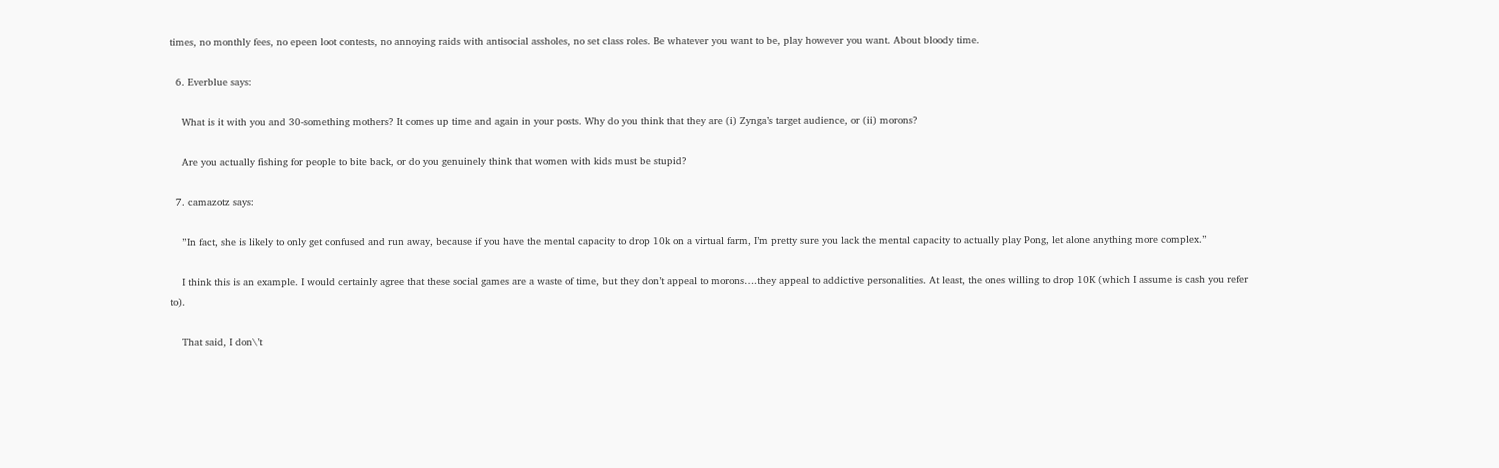times, no monthly fees, no epeen loot contests, no annoying raids with antisocial assholes, no set class roles. Be whatever you want to be, play however you want. About bloody time.

  6. Everblue says:

    What is it with you and 30-something mothers? It comes up time and again in your posts. Why do you think that they are (i) Zynga’s target audience, or (ii) morons?

    Are you actually fishing for people to bite back, or do you genuinely think that women with kids must be stupid?

  7. camazotz says:

    ”In fact, she is likely to only get confused and run away, because if you have the mental capacity to drop 10k on a virtual farm, I’m pretty sure you lack the mental capacity to actually play Pong, let alone anything more complex.”

    I think this is an example. I would certainly agree that these social games are a waste of time, but they don’t appeal to morons….they appeal to addictive personalities. At least, the ones willing to drop 10K (which I assume is cash you refer to).

    That said, I don\’t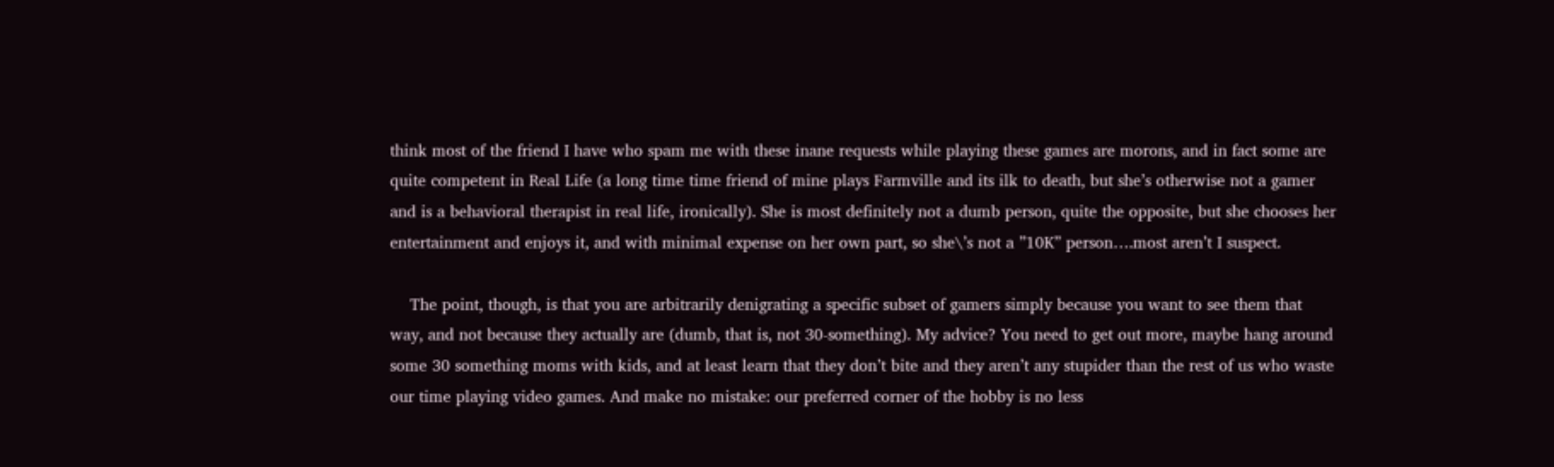think most of the friend I have who spam me with these inane requests while playing these games are morons, and in fact some are quite competent in Real Life (a long time time friend of mine plays Farmville and its ilk to death, but she’s otherwise not a gamer and is a behavioral therapist in real life, ironically). She is most definitely not a dumb person, quite the opposite, but she chooses her entertainment and enjoys it, and with minimal expense on her own part, so she\’s not a ”10K” person….most aren’t I suspect.

    The point, though, is that you are arbitrarily denigrating a specific subset of gamers simply because you want to see them that way, and not because they actually are (dumb, that is, not 30-something). My advice? You need to get out more, maybe hang around some 30 something moms with kids, and at least learn that they don’t bite and they aren’t any stupider than the rest of us who waste our time playing video games. And make no mistake: our preferred corner of the hobby is no less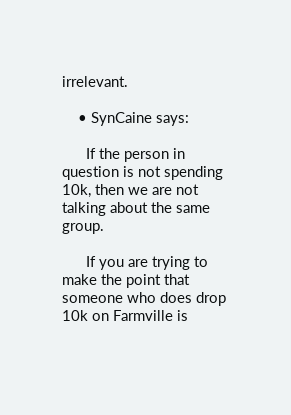irrelevant.

    • SynCaine says:

      If the person in question is not spending 10k, then we are not talking about the same group.

      If you are trying to make the point that someone who does drop 10k on Farmville is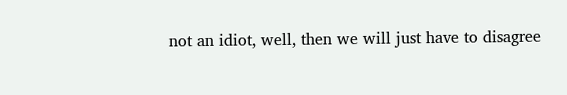not an idiot, well, then we will just have to disagree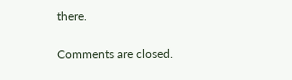there.

Comments are closed.